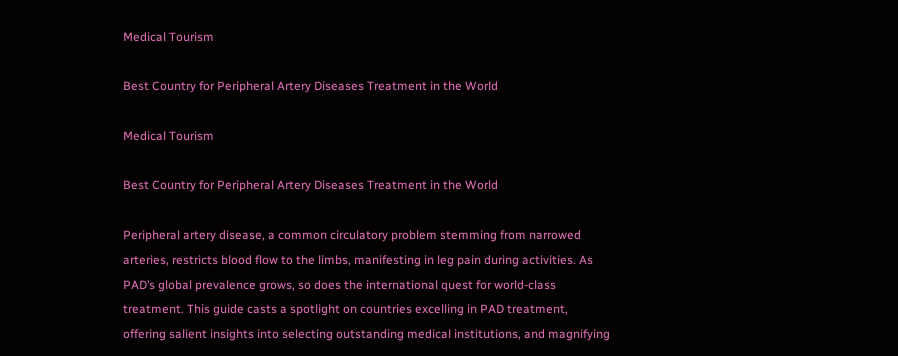Medical Tourism

Best Country for Peripheral Artery Diseases Treatment in the World

Medical Tourism

Best Country for Peripheral Artery Diseases Treatment in the World

Peripheral artery disease, a common circulatory problem stemming from narrowed arteries, restricts blood flow to the limbs, manifesting in leg pain during activities. As PAD’s global prevalence grows, so does the international quest for world-class treatment. This guide casts a spotlight on countries excelling in PAD treatment, offering salient insights into selecting outstanding medical institutions, and magnifying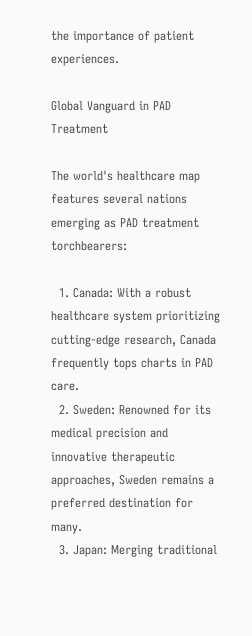the importance of patient experiences.

Global Vanguard in PAD Treatment

The world's healthcare map features several nations emerging as PAD treatment torchbearers:

  1. Canada: With a robust healthcare system prioritizing cutting-edge research, Canada frequently tops charts in PAD care.
  2. Sweden: Renowned for its medical precision and innovative therapeutic approaches, Sweden remains a preferred destination for many.
  3. Japan: Merging traditional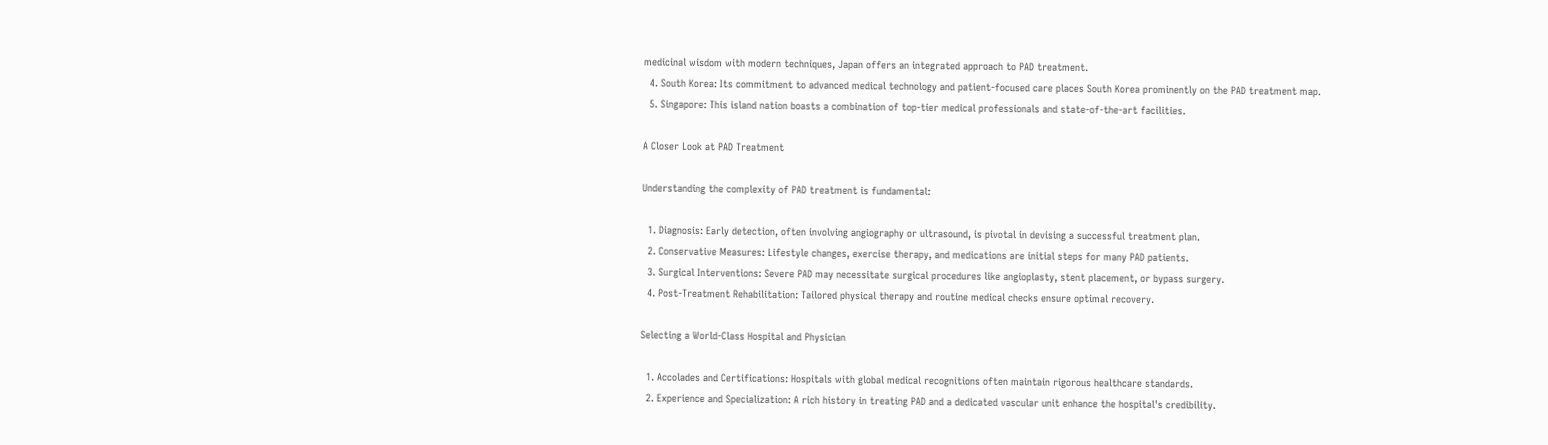medicinal wisdom with modern techniques, Japan offers an integrated approach to PAD treatment.
  4. South Korea: Its commitment to advanced medical technology and patient-focused care places South Korea prominently on the PAD treatment map.
  5. Singapore: This island nation boasts a combination of top-tier medical professionals and state-of-the-art facilities.

A Closer Look at PAD Treatment

Understanding the complexity of PAD treatment is fundamental:

  1. Diagnosis: Early detection, often involving angiography or ultrasound, is pivotal in devising a successful treatment plan.
  2. Conservative Measures: Lifestyle changes, exercise therapy, and medications are initial steps for many PAD patients.
  3. Surgical Interventions: Severe PAD may necessitate surgical procedures like angioplasty, stent placement, or bypass surgery.
  4. Post-Treatment Rehabilitation: Tailored physical therapy and routine medical checks ensure optimal recovery.

Selecting a World-Class Hospital and Physician

  1. Accolades and Certifications: Hospitals with global medical recognitions often maintain rigorous healthcare standards.
  2. Experience and Specialization: A rich history in treating PAD and a dedicated vascular unit enhance the hospital's credibility.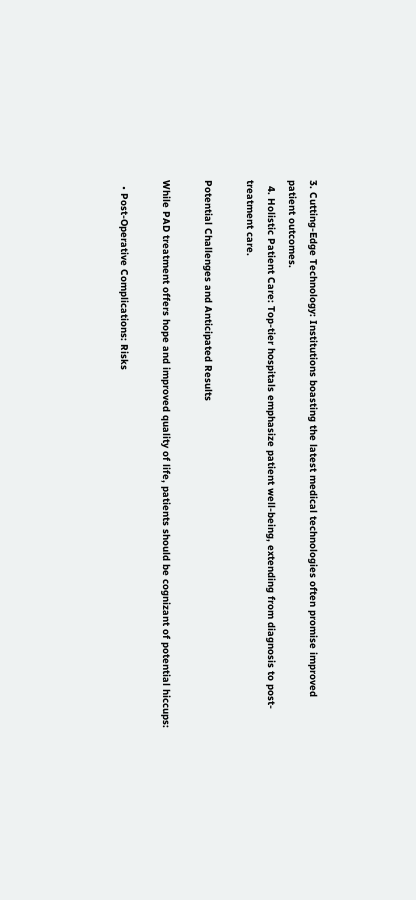3. Cutting-Edge Technology: Institutions boasting the latest medical technologies often promise improved patient outcomes.
  4. Holistic Patient Care: Top-tier hospitals emphasize patient well-being, extending from diagnosis to post-treatment care.

Potential Challenges and Anticipated Results

While PAD treatment offers hope and improved quality of life, patients should be cognizant of potential hiccups:

  • Post-Operative Complications: Risks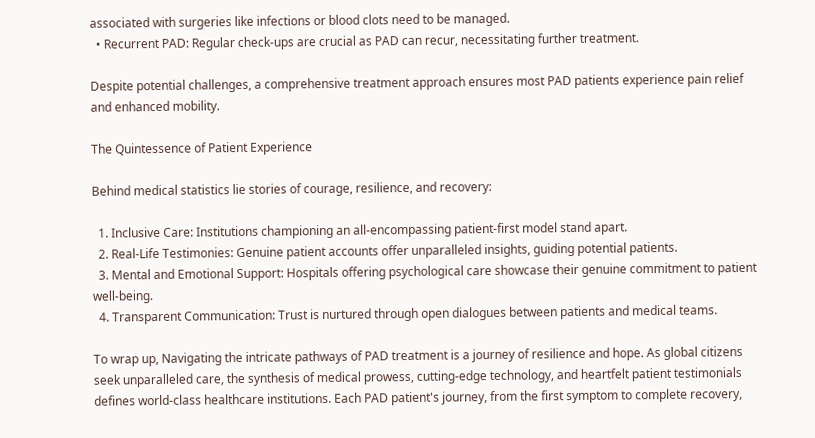associated with surgeries like infections or blood clots need to be managed.
  • Recurrent PAD: Regular check-ups are crucial as PAD can recur, necessitating further treatment.

Despite potential challenges, a comprehensive treatment approach ensures most PAD patients experience pain relief and enhanced mobility.

The Quintessence of Patient Experience

Behind medical statistics lie stories of courage, resilience, and recovery:

  1. Inclusive Care: Institutions championing an all-encompassing patient-first model stand apart.
  2. Real-Life Testimonies: Genuine patient accounts offer unparalleled insights, guiding potential patients.
  3. Mental and Emotional Support: Hospitals offering psychological care showcase their genuine commitment to patient well-being.
  4. Transparent Communication: Trust is nurtured through open dialogues between patients and medical teams.

To wrap up, Navigating the intricate pathways of PAD treatment is a journey of resilience and hope. As global citizens seek unparalleled care, the synthesis of medical prowess, cutting-edge technology, and heartfelt patient testimonials defines world-class healthcare institutions. Each PAD patient's journey, from the first symptom to complete recovery,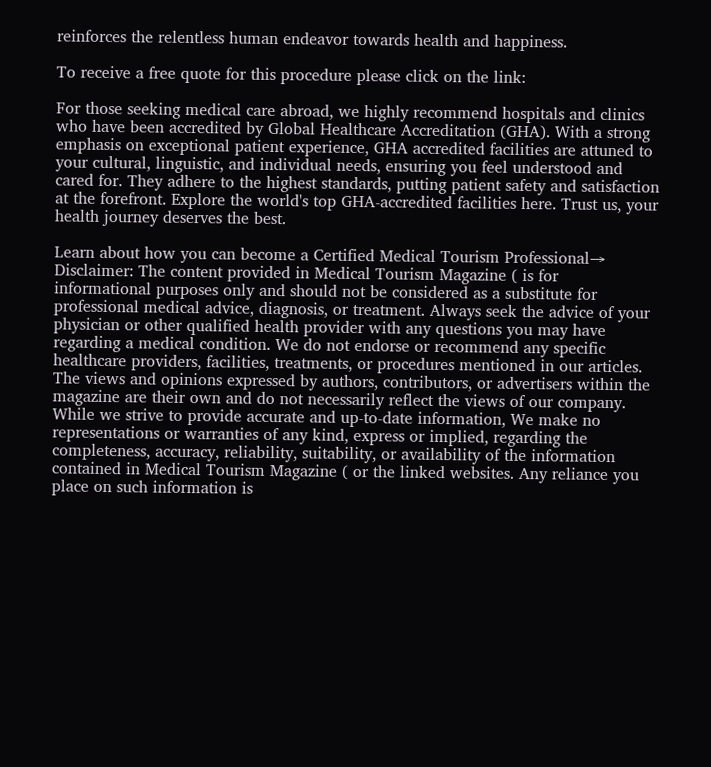reinforces the relentless human endeavor towards health and happiness.

To receive a free quote for this procedure please click on the link:

For those seeking medical care abroad, we highly recommend hospitals and clinics who have been accredited by Global Healthcare Accreditation (GHA). With a strong emphasis on exceptional patient experience, GHA accredited facilities are attuned to your cultural, linguistic, and individual needs, ensuring you feel understood and cared for. They adhere to the highest standards, putting patient safety and satisfaction at the forefront. Explore the world's top GHA-accredited facilities here. Trust us, your health journey deserves the best.

Learn about how you can become a Certified Medical Tourism Professional→
Disclaimer: The content provided in Medical Tourism Magazine ( is for informational purposes only and should not be considered as a substitute for professional medical advice, diagnosis, or treatment. Always seek the advice of your physician or other qualified health provider with any questions you may have regarding a medical condition. We do not endorse or recommend any specific healthcare providers, facilities, treatments, or procedures mentioned in our articles. The views and opinions expressed by authors, contributors, or advertisers within the magazine are their own and do not necessarily reflect the views of our company. While we strive to provide accurate and up-to-date information, We make no representations or warranties of any kind, express or implied, regarding the completeness, accuracy, reliability, suitability, or availability of the information contained in Medical Tourism Magazine ( or the linked websites. Any reliance you place on such information is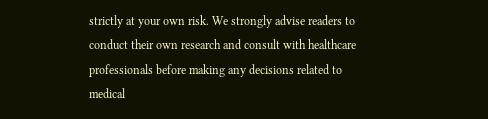strictly at your own risk. We strongly advise readers to conduct their own research and consult with healthcare professionals before making any decisions related to medical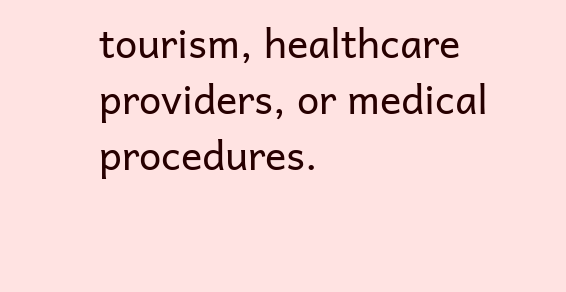tourism, healthcare providers, or medical procedures.